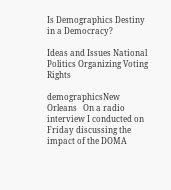Is Demographics Destiny in a Democracy?

Ideas and Issues National Politics Organizing Voting Rights

demographicsNew Orleans   On a radio interview I conducted on Friday discussing the impact of the DOMA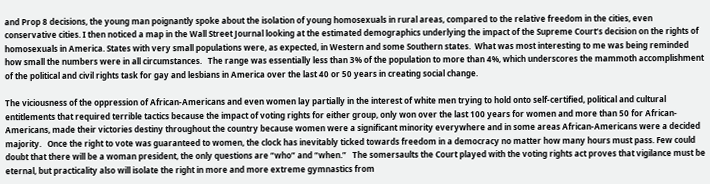and Prop 8 decisions, the young man poignantly spoke about the isolation of young homosexuals in rural areas, compared to the relative freedom in the cities, even conservative cities. I then noticed a map in the Wall Street Journal looking at the estimated demographics underlying the impact of the Supreme Court’s decision on the rights of homosexuals in America. States with very small populations were, as expected, in Western and some Southern states.  What was most interesting to me was being reminded how small the numbers were in all circumstances.   The range was essentially less than 3% of the population to more than 4%, which underscores the mammoth accomplishment of the political and civil rights task for gay and lesbians in America over the last 40 or 50 years in creating social change.

The viciousness of the oppression of African-Americans and even women lay partially in the interest of white men trying to hold onto self-certified, political and cultural entitlements that required terrible tactics because the impact of voting rights for either group, only won over the last 100 years for women and more than 50 for African-Americans, made their victories destiny throughout the country because women were a significant minority everywhere and in some areas African-Americans were a decided majority.   Once the right to vote was guaranteed to women, the clock has inevitably ticked towards freedom in a democracy no matter how many hours must pass. Few could doubt that there will be a woman president, the only questions are “who” and “when.”   The somersaults the Court played with the voting rights act proves that vigilance must be eternal, but practicality also will isolate the right in more and more extreme gymnastics from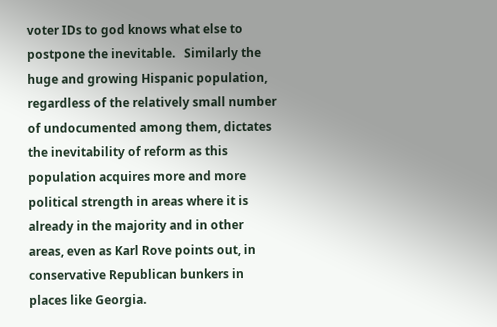voter IDs to god knows what else to postpone the inevitable.   Similarly the huge and growing Hispanic population, regardless of the relatively small number of undocumented among them, dictates the inevitability of reform as this population acquires more and more political strength in areas where it is already in the majority and in other areas, even as Karl Rove points out, in conservative Republican bunkers in places like Georgia.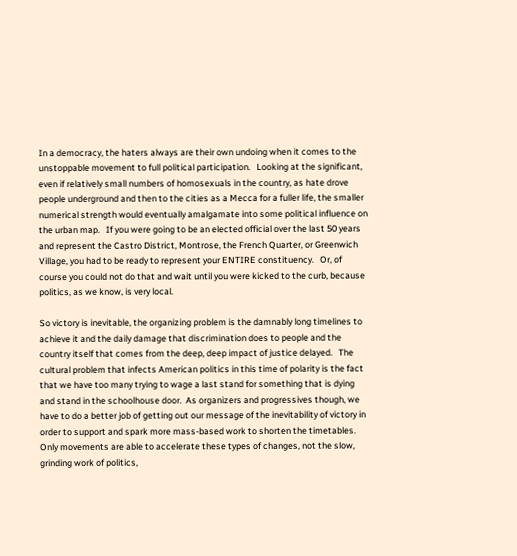In a democracy, the haters always are their own undoing when it comes to the unstoppable movement to full political participation.   Looking at the significant, even if relatively small numbers of homosexuals in the country, as hate drove people underground and then to the cities as a Mecca for a fuller life, the smaller numerical strength would eventually amalgamate into some political influence on the urban map.   If you were going to be an elected official over the last 50 years and represent the Castro District, Montrose, the French Quarter, or Greenwich Village, you had to be ready to represent your ENTIRE constituency.   Or, of course you could not do that and wait until you were kicked to the curb, because politics, as we know, is very local.

So victory is inevitable, the organizing problem is the damnably long timelines to achieve it and the daily damage that discrimination does to people and the country itself that comes from the deep, deep impact of justice delayed.   The cultural problem that infects American politics in this time of polarity is the fact that we have too many trying to wage a last stand for something that is dying  and stand in the schoolhouse door.  As organizers and progressives though, we have to do a better job of getting out our message of the inevitability of victory in order to support and spark more mass-based work to shorten the timetables. Only movements are able to accelerate these types of changes, not the slow, grinding work of politics,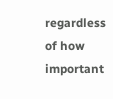regardless of how important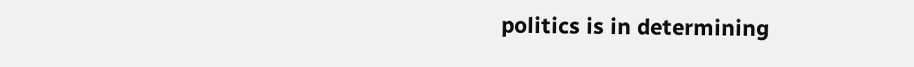politics is in determining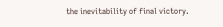the inevitability of final victory.